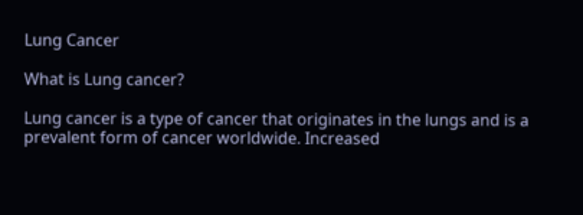Lung Cancer

What is Lung cancer?

Lung cancer is a type of cancer that originates in the lungs and is a prevalent form of cancer worldwide. Increased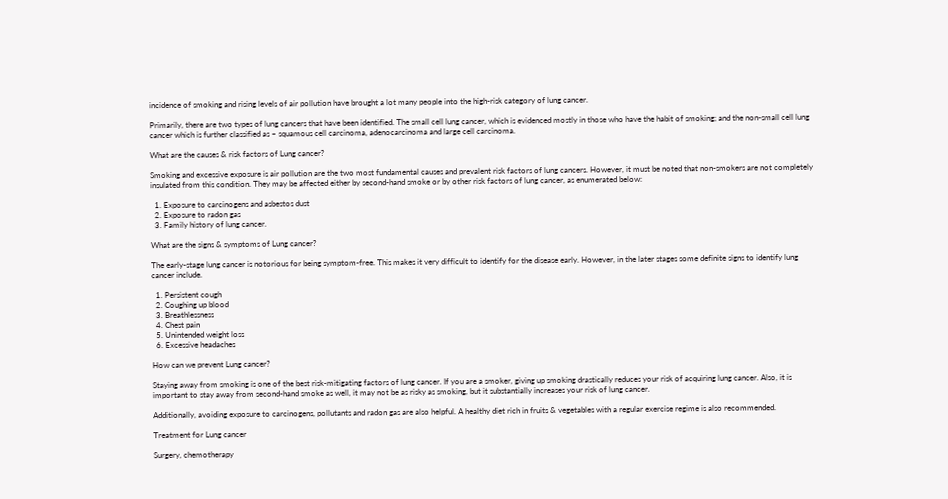incidence of smoking and rising levels of air pollution have brought a lot many people into the high-risk category of lung cancer.

Primarily, there are two types of lung cancers that have been identified. The small cell lung cancer, which is evidenced mostly in those who have the habit of smoking; and the non-small cell lung cancer which is further classified as – squamous cell carcinoma, adenocarcinoma and large cell carcinoma.

What are the causes & risk factors of Lung cancer?

Smoking and excessive exposure is air pollution are the two most fundamental causes and prevalent risk factors of lung cancers. However, it must be noted that non-smokers are not completely insulated from this condition. They may be affected either by second-hand smoke or by other risk factors of lung cancer, as enumerated below:

  1. Exposure to carcinogens and asbestos dust
  2. Exposure to radon gas
  3. Family history of lung cancer.

What are the signs & symptoms of Lung cancer?

The early-stage lung cancer is notorious for being symptom-free. This makes it very difficult to identify for the disease early. However, in the later stages some definite signs to identify lung cancer include.

  1. Persistent cough
  2. Coughing up blood
  3. Breathlessness
  4. Chest pain
  5. Unintended weight loss
  6. Excessive headaches

How can we prevent Lung cancer?

Staying away from smoking is one of the best risk-mitigating factors of lung cancer. If you are a smoker, giving up smoking drastically reduces your risk of acquiring lung cancer. Also, it is important to stay away from second-hand smoke as well, it may not be as risky as smoking, but it substantially increases your risk of lung cancer.

Additionally, avoiding exposure to carcinogens, pollutants and radon gas are also helpful. A healthy diet rich in fruits & vegetables with a regular exercise regime is also recommended.

Treatment for Lung cancer

Surgery, chemotherapy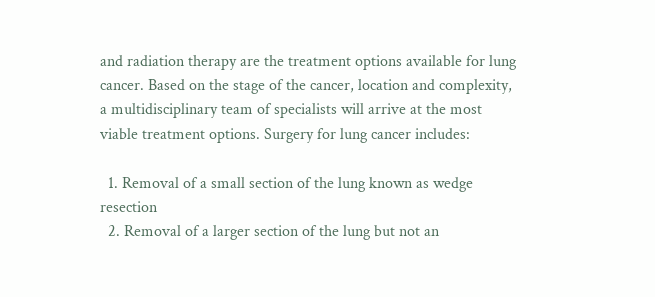and radiation therapy are the treatment options available for lung cancer. Based on the stage of the cancer, location and complexity, a multidisciplinary team of specialists will arrive at the most viable treatment options. Surgery for lung cancer includes:

  1. Removal of a small section of the lung known as wedge resection
  2. Removal of a larger section of the lung but not an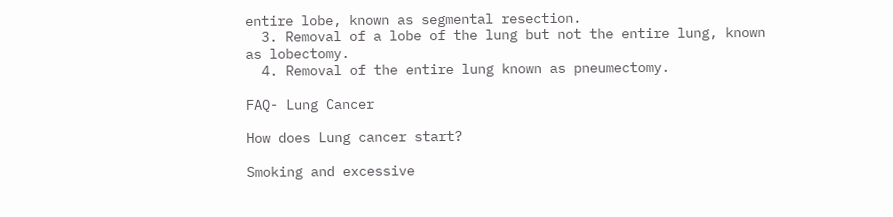entire lobe, known as segmental resection.
  3. Removal of a lobe of the lung but not the entire lung, known as lobectomy.
  4. Removal of the entire lung known as pneumectomy.

FAQ- Lung Cancer

How does Lung cancer start?

Smoking and excessive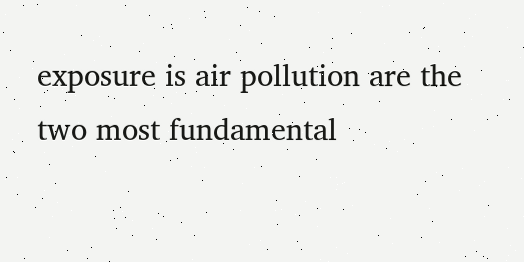exposure is air pollution are the two most fundamental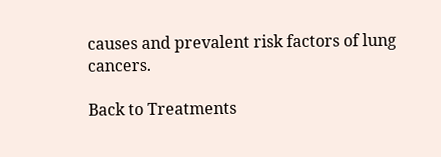causes and prevalent risk factors of lung cancers.

Back to Treatments